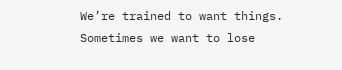We’re trained to want things. Sometimes we want to lose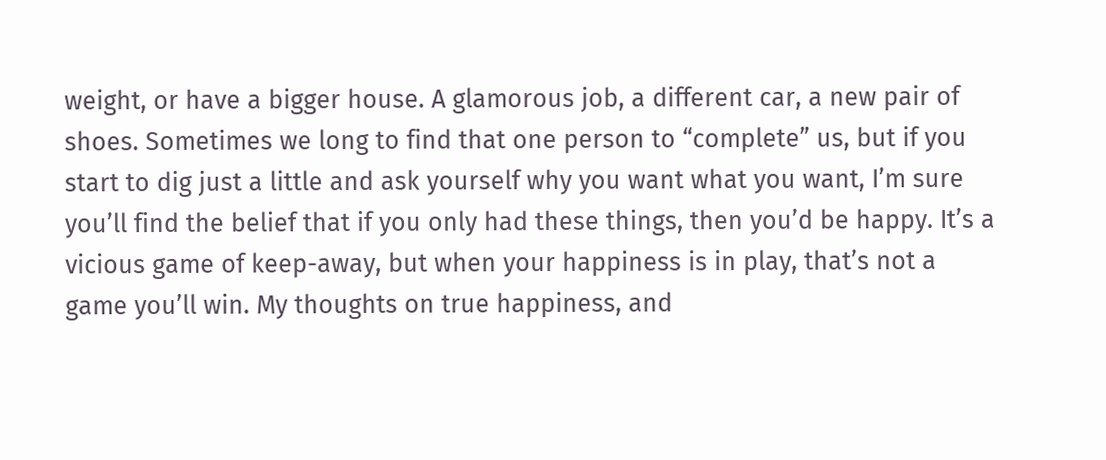weight, or have a bigger house. A glamorous job, a different car, a new pair of shoes. Sometimes we long to find that one person to “complete” us, but if you start to dig just a little and ask yourself why you want what you want, I’m sure you’ll find the belief that if you only had these things, then you’d be happy. It’s a vicious game of keep-away, but when your happiness is in play, that’s not a game you’ll win. My thoughts on true happiness, and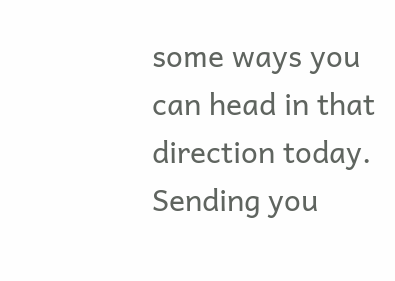some ways you can head in that direction today. Sending you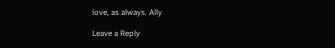love, as always. Ally

Leave a Reply